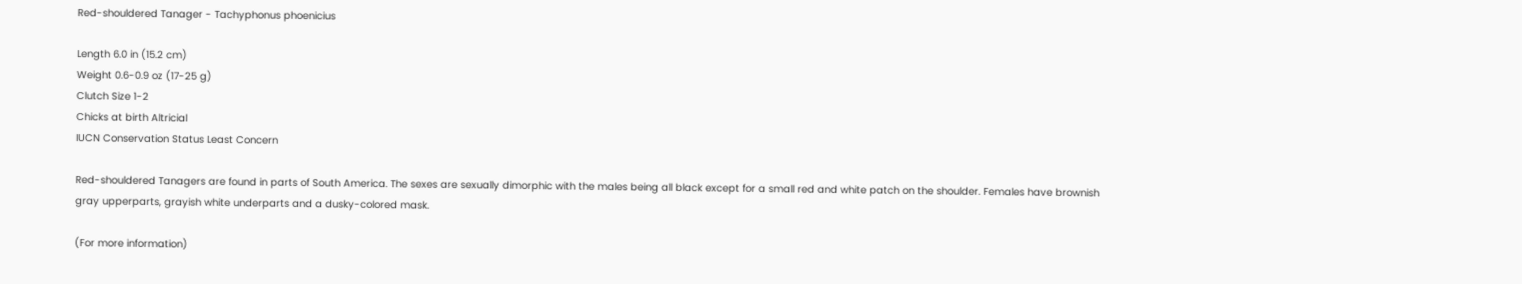Red-shouldered Tanager - Tachyphonus phoenicius

Length 6.0 in (15.2 cm)
Weight 0.6-0.9 oz (17-25 g)
Clutch Size 1-2
Chicks at birth Altricial
IUCN Conservation Status Least Concern

Red-shouldered Tanagers are found in parts of South America. The sexes are sexually dimorphic with the males being all black except for a small red and white patch on the shoulder. Females have brownish gray upperparts, grayish white underparts and a dusky-colored mask.

(For more information)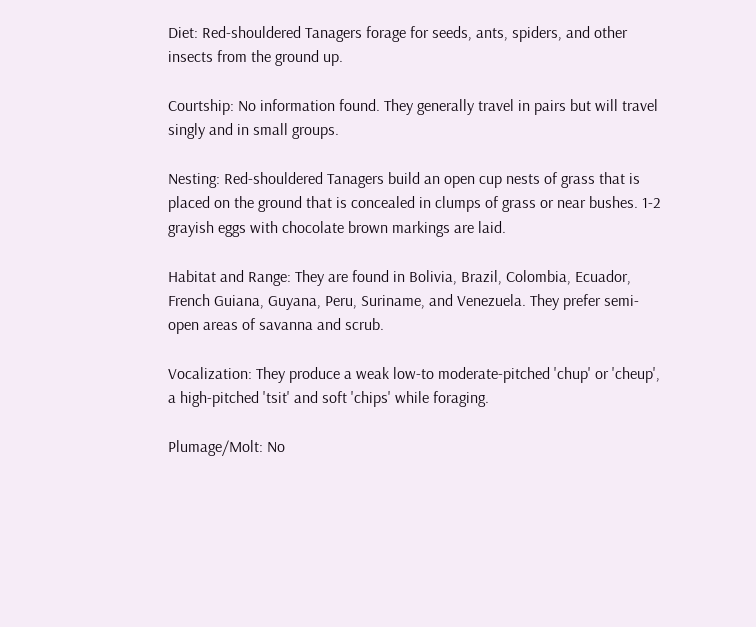Diet: Red-shouldered Tanagers forage for seeds, ants, spiders, and other insects from the ground up.

Courtship: No information found. They generally travel in pairs but will travel singly and in small groups.

Nesting: Red-shouldered Tanagers build an open cup nests of grass that is placed on the ground that is concealed in clumps of grass or near bushes. 1-2 grayish eggs with chocolate brown markings are laid.

Habitat and Range: They are found in Bolivia, Brazil, Colombia, Ecuador, French Guiana, Guyana, Peru, Suriname, and Venezuela. They prefer semi-open areas of savanna and scrub.

Vocalization: They produce a weak low-to moderate-pitched 'chup' or 'cheup', a high-pitched 'tsit' and soft 'chips' while foraging.

Plumage/Molt: No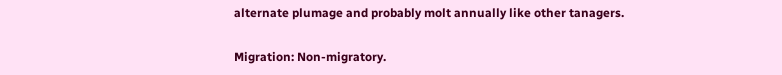alternate plumage and probably molt annually like other tanagers.

Migration: Non-migratory.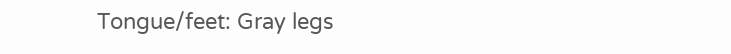Tongue/feet: Gray legs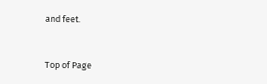and feet.


Top of Page